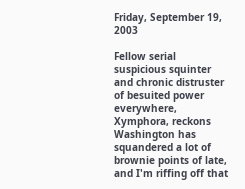Friday, September 19, 2003

Fellow serial suspicious squinter and chronic distruster of besuited power everywhere, Xymphora, reckons Washington has squandered a lot of brownie points of late, and I'm riffing off that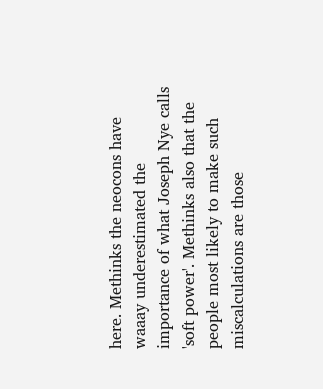here. Methinks the neocons have waaay underestimated the importance of what Joseph Nye calls 'soft power'. Methinks also that the people most likely to make such miscalculations are those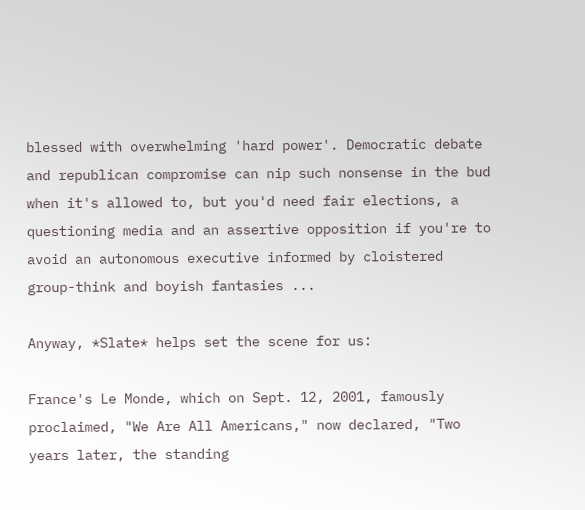blessed with overwhelming 'hard power'. Democratic debate and republican compromise can nip such nonsense in the bud when it's allowed to, but you'd need fair elections, a questioning media and an assertive opposition if you're to avoid an autonomous executive informed by cloistered group-think and boyish fantasies ...

Anyway, *Slate* helps set the scene for us:

France's Le Monde, which on Sept. 12, 2001, famously proclaimed, "We Are All Americans," now declared, "Two years later, the standing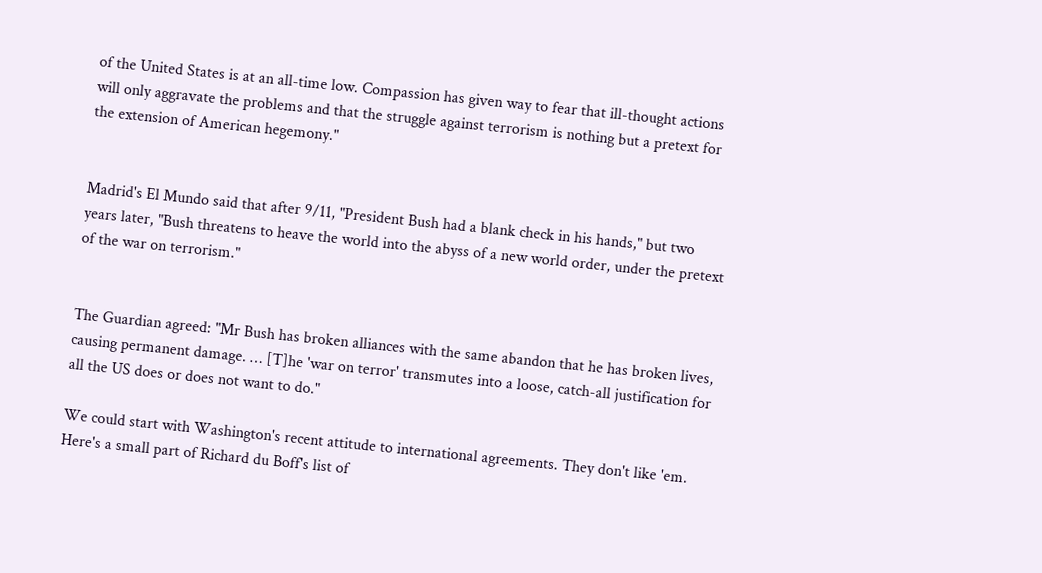of the United States is at an all-time low. Compassion has given way to fear that ill-thought actions will only aggravate the problems and that the struggle against terrorism is nothing but a pretext for the extension of American hegemony."


Madrid's El Mundo said that after 9/11, "President Bush had a blank check in his hands," but two years later, "Bush threatens to heave the world into the abyss of a new world order, under the pretext of the war on terrorism."


The Guardian agreed: "Mr Bush has broken alliances with the same abandon that he has broken lives, causing permanent damage. … [T]he 'war on terror' transmutes into a loose, catch-all justification for all the US does or does not want to do."

We could start with Washington's recent attitude to international agreements. They don't like 'em. Here's a small part of Richard du Boff's list of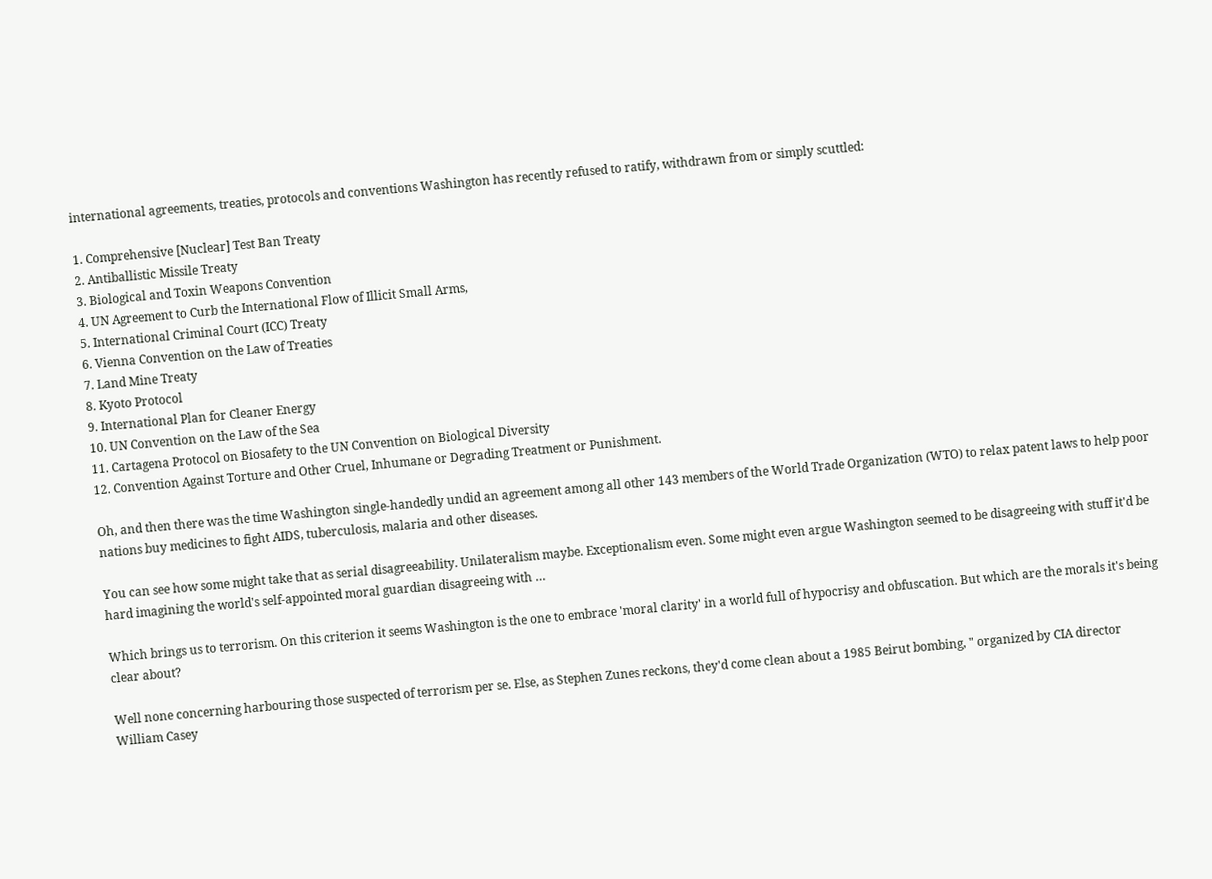international agreements, treaties, protocols and conventions Washington has recently refused to ratify, withdrawn from or simply scuttled:

1. Comprehensive [Nuclear] Test Ban Treaty
2. Antiballistic Missile Treaty
3. Biological and Toxin Weapons Convention
4. UN Agreement to Curb the International Flow of Illicit Small Arms,
5. International Criminal Court (ICC) Treaty
6. Vienna Convention on the Law of Treaties
7. Land Mine Treaty
8. Kyoto Protocol
9. International Plan for Cleaner Energy
10. UN Convention on the Law of the Sea
11. Cartagena Protocol on Biosafety to the UN Convention on Biological Diversity
12. Convention Against Torture and Other Cruel, Inhumane or Degrading Treatment or Punishment.

Oh, and then there was the time Washington single-handedly undid an agreement among all other 143 members of the World Trade Organization (WTO) to relax patent laws to help poor nations buy medicines to fight AIDS, tuberculosis, malaria and other diseases.

You can see how some might take that as serial disagreeability. Unilateralism maybe. Exceptionalism even. Some might even argue Washington seemed to be disagreeing with stuff it'd be hard imagining the world's self-appointed moral guardian disagreeing with …

Which brings us to terrorism. On this criterion it seems Washington is the one to embrace 'moral clarity' in a world full of hypocrisy and obfuscation. But which are the morals it's being clear about?

Well none concerning harbouring those suspected of terrorism per se. Else, as Stephen Zunes reckons, they'd come clean about a 1985 Beirut bombing, " organized by CIA director William Casey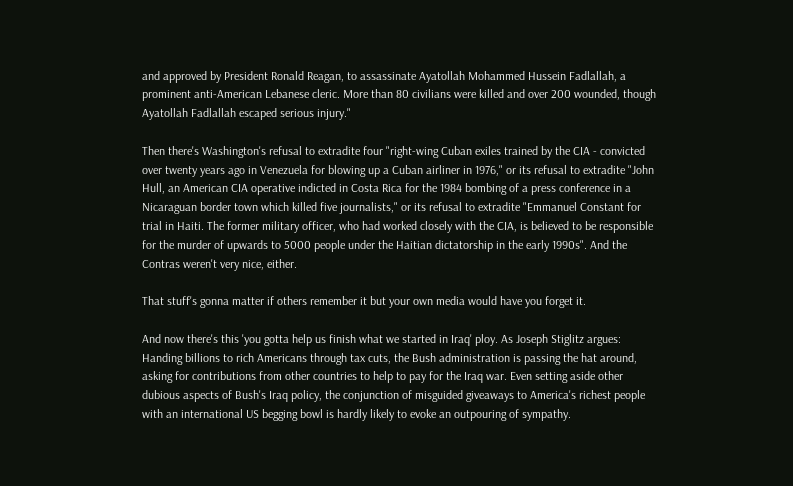and approved by President Ronald Reagan, to assassinate Ayatollah Mohammed Hussein Fadlallah, a prominent anti-American Lebanese cleric. More than 80 civilians were killed and over 200 wounded, though Ayatollah Fadlallah escaped serious injury."

Then there's Washington's refusal to extradite four "right-wing Cuban exiles trained by the CIA - convicted over twenty years ago in Venezuela for blowing up a Cuban airliner in 1976," or its refusal to extradite "John Hull, an American CIA operative indicted in Costa Rica for the 1984 bombing of a press conference in a Nicaraguan border town which killed five journalists," or its refusal to extradite "Emmanuel Constant for trial in Haiti. The former military officer, who had worked closely with the CIA, is believed to be responsible for the murder of upwards to 5000 people under the Haitian dictatorship in the early 1990s". And the Contras weren't very nice, either.

That stuff's gonna matter if others remember it but your own media would have you forget it.

And now there's this 'you gotta help us finish what we started in Iraq' ploy. As Joseph Stiglitz argues: Handing billions to rich Americans through tax cuts, the Bush administration is passing the hat around, asking for contributions from other countries to help to pay for the Iraq war. Even setting aside other dubious aspects of Bush's Iraq policy, the conjunction of misguided giveaways to America's richest people with an international US begging bowl is hardly likely to evoke an outpouring of sympathy.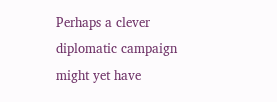Perhaps a clever diplomatic campaign might yet have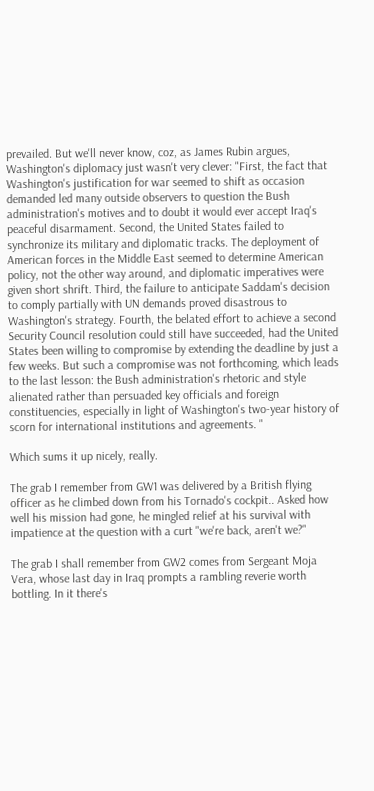prevailed. But we'll never know, coz, as James Rubin argues, Washington's diplomacy just wasn't very clever: "First, the fact that Washington's justification for war seemed to shift as occasion demanded led many outside observers to question the Bush administration's motives and to doubt it would ever accept Iraq's peaceful disarmament. Second, the United States failed to synchronize its military and diplomatic tracks. The deployment of American forces in the Middle East seemed to determine American policy, not the other way around, and diplomatic imperatives were given short shrift. Third, the failure to anticipate Saddam's decision to comply partially with UN demands proved disastrous to Washington's strategy. Fourth, the belated effort to achieve a second Security Council resolution could still have succeeded, had the United States been willing to compromise by extending the deadline by just a few weeks. But such a compromise was not forthcoming, which leads to the last lesson: the Bush administration's rhetoric and style alienated rather than persuaded key officials and foreign constituencies, especially in light of Washington's two-year history of scorn for international institutions and agreements. "

Which sums it up nicely, really.

The grab I remember from GW1 was delivered by a British flying officer as he climbed down from his Tornado's cockpit.. Asked how well his mission had gone, he mingled relief at his survival with impatience at the question with a curt "we're back, aren't we?"

The grab I shall remember from GW2 comes from Sergeant Moja Vera, whose last day in Iraq prompts a rambling reverie worth bottling. In it there's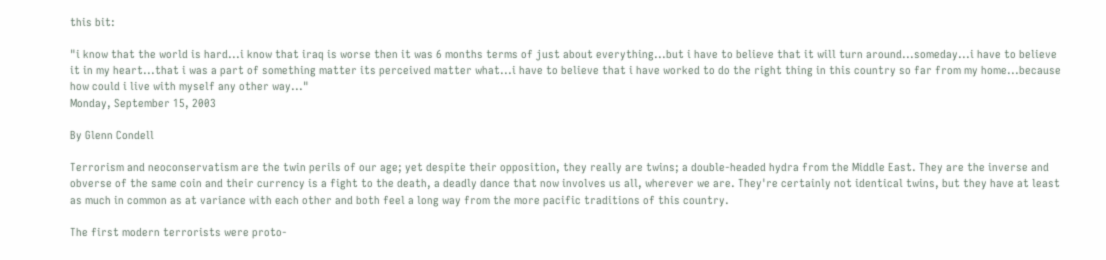this bit:

"i know that the world is hard...i know that iraq is worse then it was 6 months terms of just about everything...but i have to believe that it will turn around...someday...i have to believe it in my heart...that i was a part of something matter its perceived matter what...i have to believe that i have worked to do the right thing in this country so far from my home...because how could i live with myself any other way..."
Monday, September 15, 2003

By Glenn Condell

Terrorism and neoconservatism are the twin perils of our age; yet despite their opposition, they really are twins; a double-headed hydra from the Middle East. They are the inverse and obverse of the same coin and their currency is a fight to the death, a deadly dance that now involves us all, wherever we are. They're certainly not identical twins, but they have at least as much in common as at variance with each other and both feel a long way from the more pacific traditions of this country.

The first modern terrorists were proto-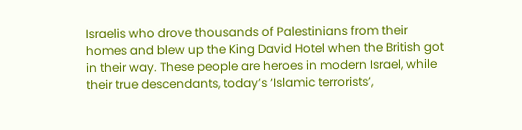Israelis who drove thousands of Palestinians from their homes and blew up the King David Hotel when the British got in their way. These people are heroes in modern Israel, while their true descendants, today’s ‘Islamic terrorists’,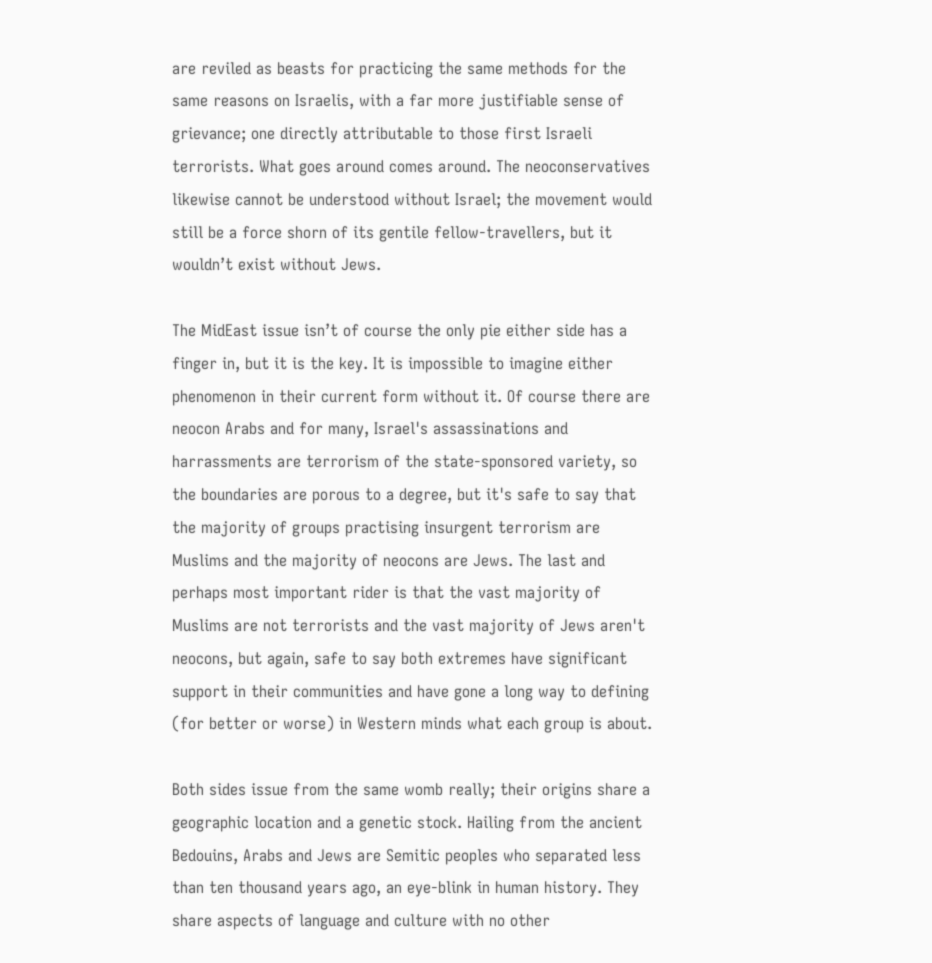are reviled as beasts for practicing the same methods for the same reasons on Israelis, with a far more justifiable sense of grievance; one directly attributable to those first Israeli terrorists. What goes around comes around. The neoconservatives likewise cannot be understood without Israel; the movement would still be a force shorn of its gentile fellow-travellers, but it wouldn’t exist without Jews.

The MidEast issue isn’t of course the only pie either side has a finger in, but it is the key. It is impossible to imagine either phenomenon in their current form without it. Of course there are neocon Arabs and for many, Israel's assassinations and harrassments are terrorism of the state-sponsored variety, so the boundaries are porous to a degree, but it's safe to say that the majority of groups practising insurgent terrorism are Muslims and the majority of neocons are Jews. The last and perhaps most important rider is that the vast majority of Muslims are not terrorists and the vast majority of Jews aren't neocons, but again, safe to say both extremes have significant support in their communities and have gone a long way to defining (for better or worse) in Western minds what each group is about.

Both sides issue from the same womb really; their origins share a geographic location and a genetic stock. Hailing from the ancient Bedouins, Arabs and Jews are Semitic peoples who separated less than ten thousand years ago, an eye-blink in human history. They share aspects of language and culture with no other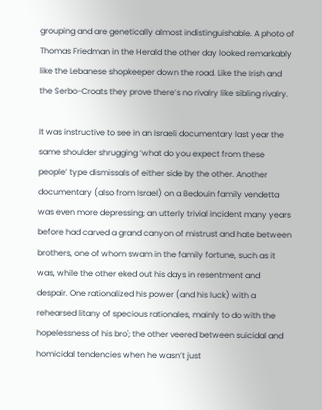grouping and are genetically almost indistinguishable. A photo of Thomas Friedman in the Herald the other day looked remarkably like the Lebanese shopkeeper down the road. Like the Irish and the Serbo-Croats they prove there’s no rivalry like sibling rivalry.

It was instructive to see in an Israeli documentary last year the same shoulder shrugging ‘what do you expect from these people’ type dismissals of either side by the other. Another documentary (also from Israel) on a Bedouin family vendetta was even more depressing; an utterly trivial incident many years before had carved a grand canyon of mistrust and hate between brothers, one of whom swam in the family fortune, such as it was, while the other eked out his days in resentment and despair. One rationalized his power (and his luck) with a rehearsed litany of specious rationales, mainly to do with the hopelessness of his bro'; the other veered between suicidal and homicidal tendencies when he wasn’t just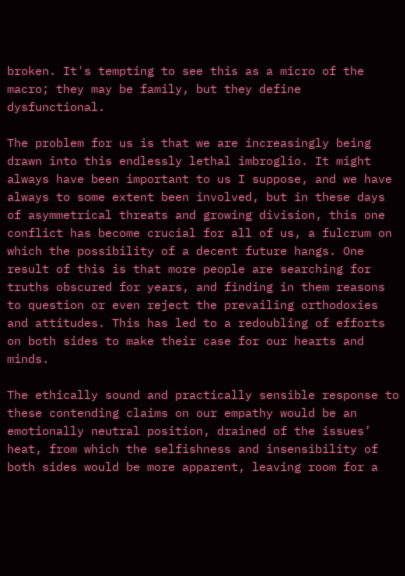broken. It's tempting to see this as a micro of the macro; they may be family, but they define dysfunctional.

The problem for us is that we are increasingly being drawn into this endlessly lethal imbroglio. It might always have been important to us I suppose, and we have always to some extent been involved, but in these days of asymmetrical threats and growing division, this one conflict has become crucial for all of us, a fulcrum on which the possibility of a decent future hangs. One result of this is that more people are searching for truths obscured for years, and finding in them reasons to question or even reject the prevailing orthodoxies and attitudes. This has led to a redoubling of efforts on both sides to make their case for our hearts and minds.

The ethically sound and practically sensible response to these contending claims on our empathy would be an emotionally neutral position, drained of the issues’ heat, from which the selfishness and insensibility of both sides would be more apparent, leaving room for a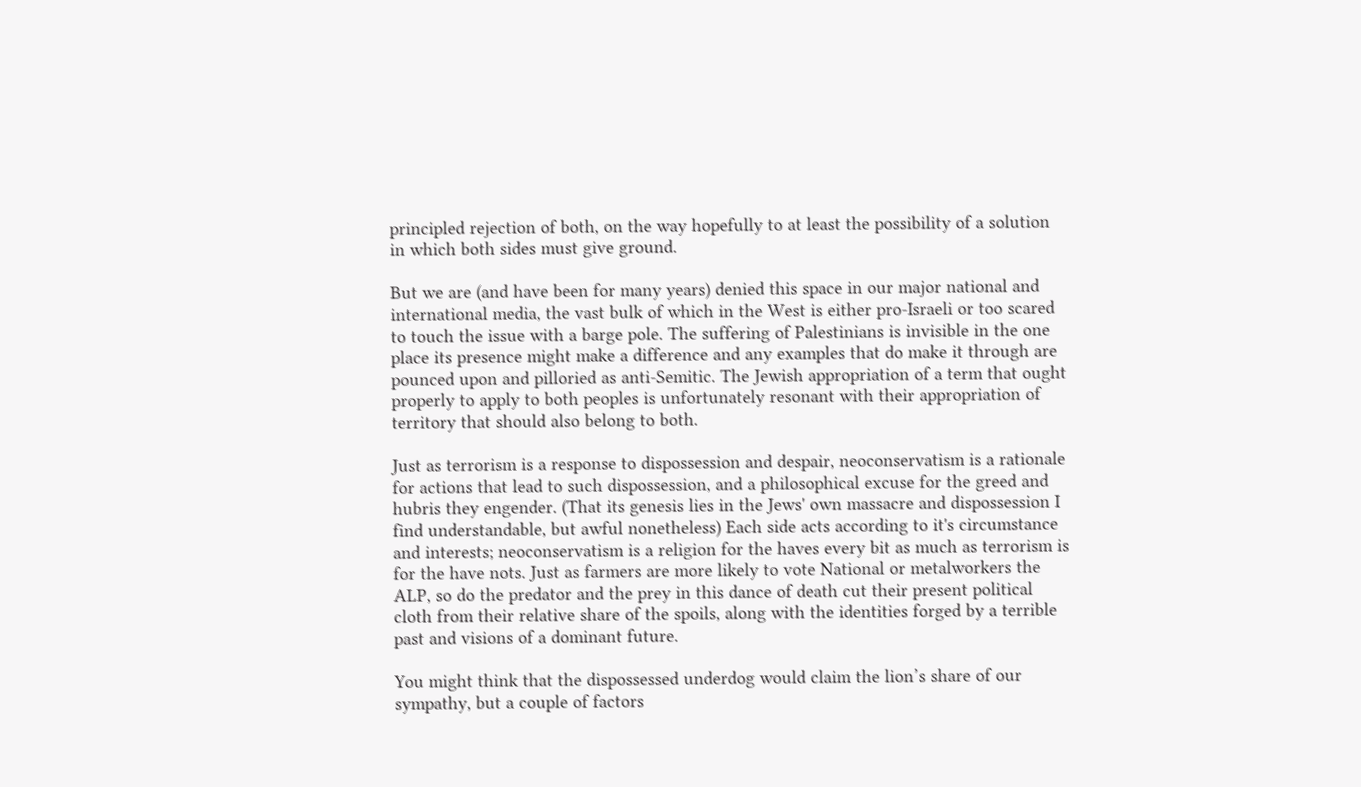principled rejection of both, on the way hopefully to at least the possibility of a solution in which both sides must give ground.

But we are (and have been for many years) denied this space in our major national and international media, the vast bulk of which in the West is either pro-Israeli or too scared to touch the issue with a barge pole. The suffering of Palestinians is invisible in the one place its presence might make a difference and any examples that do make it through are pounced upon and pilloried as anti-Semitic. The Jewish appropriation of a term that ought properly to apply to both peoples is unfortunately resonant with their appropriation of territory that should also belong to both.

Just as terrorism is a response to dispossession and despair, neoconservatism is a rationale for actions that lead to such dispossession, and a philosophical excuse for the greed and hubris they engender. (That its genesis lies in the Jews' own massacre and dispossession I find understandable, but awful nonetheless) Each side acts according to it's circumstance and interests; neoconservatism is a religion for the haves every bit as much as terrorism is for the have nots. Just as farmers are more likely to vote National or metalworkers the ALP, so do the predator and the prey in this dance of death cut their present political cloth from their relative share of the spoils, along with the identities forged by a terrible past and visions of a dominant future.

You might think that the dispossessed underdog would claim the lion’s share of our sympathy, but a couple of factors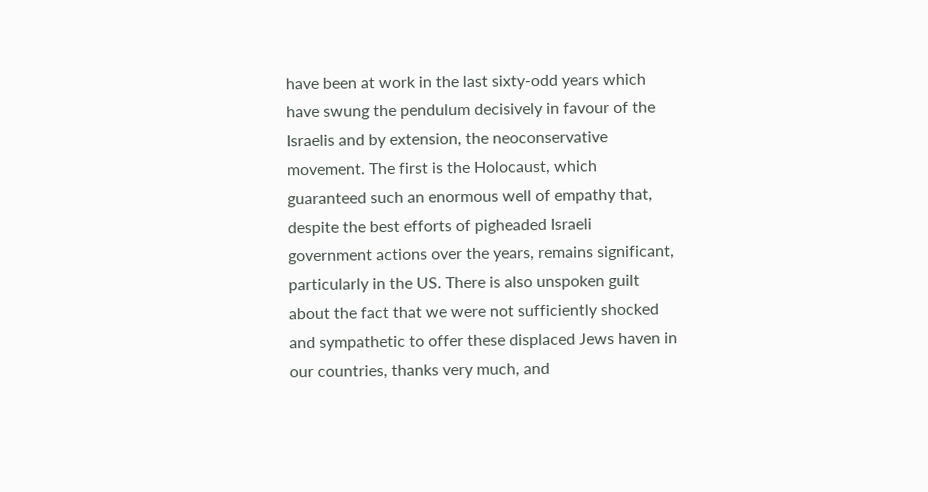have been at work in the last sixty-odd years which have swung the pendulum decisively in favour of the Israelis and by extension, the neoconservative movement. The first is the Holocaust, which guaranteed such an enormous well of empathy that, despite the best efforts of pigheaded Israeli government actions over the years, remains significant, particularly in the US. There is also unspoken guilt about the fact that we were not sufficiently shocked and sympathetic to offer these displaced Jews haven in our countries, thanks very much, and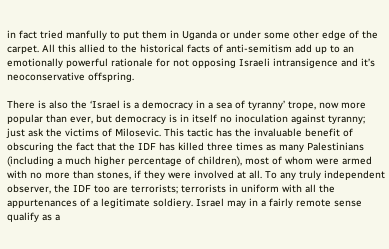in fact tried manfully to put them in Uganda or under some other edge of the carpet. All this allied to the historical facts of anti-semitism add up to an emotionally powerful rationale for not opposing Israeli intransigence and it’s neoconservative offspring.

There is also the ‘Israel is a democracy in a sea of tyranny’ trope, now more popular than ever, but democracy is in itself no inoculation against tyranny; just ask the victims of Milosevic. This tactic has the invaluable benefit of obscuring the fact that the IDF has killed three times as many Palestinians (including a much higher percentage of children), most of whom were armed with no more than stones, if they were involved at all. To any truly independent observer, the IDF too are terrorists; terrorists in uniform with all the appurtenances of a legitimate soldiery. Israel may in a fairly remote sense qualify as a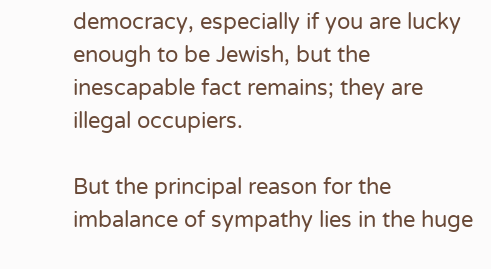democracy, especially if you are lucky enough to be Jewish, but the inescapable fact remains; they are illegal occupiers.

But the principal reason for the imbalance of sympathy lies in the huge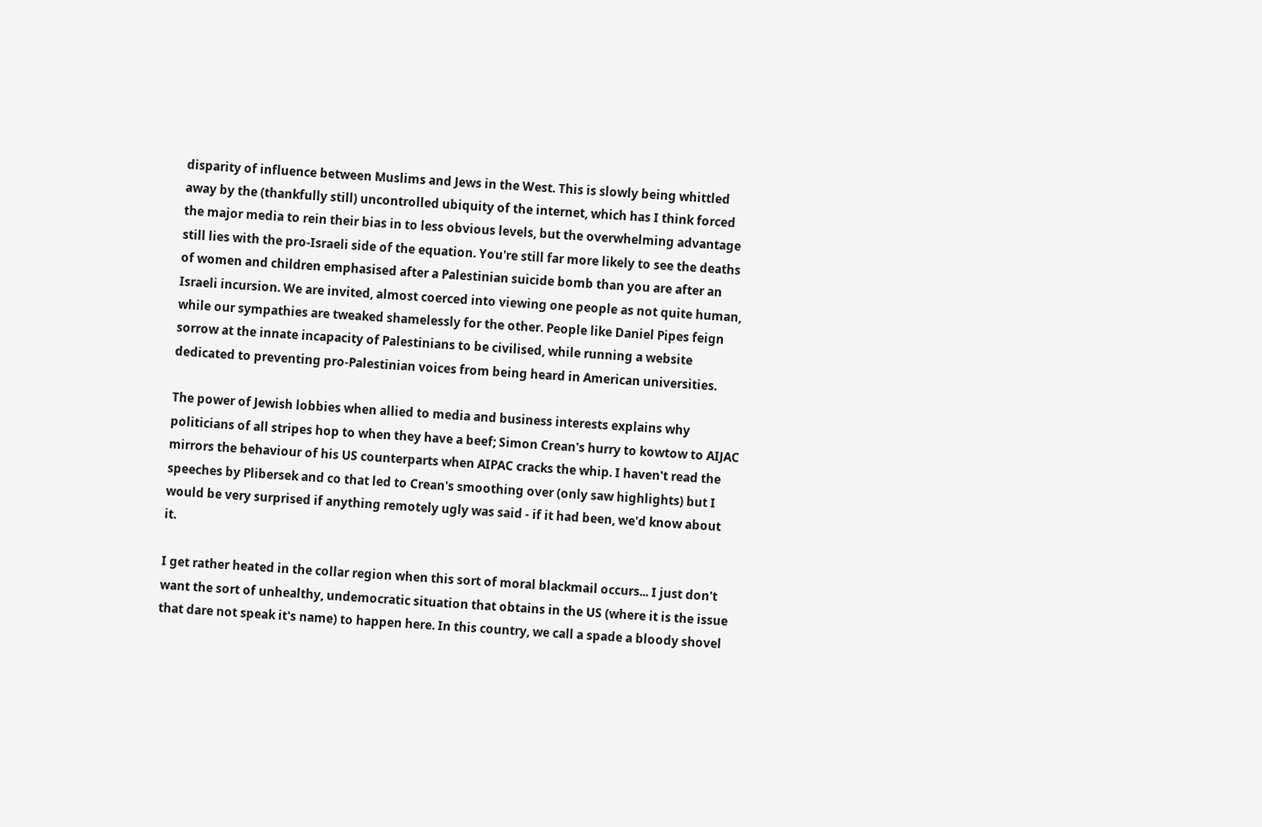disparity of influence between Muslims and Jews in the West. This is slowly being whittled away by the (thankfully still) uncontrolled ubiquity of the internet, which has I think forced the major media to rein their bias in to less obvious levels, but the overwhelming advantage still lies with the pro-Israeli side of the equation. You're still far more likely to see the deaths of women and children emphasised after a Palestinian suicide bomb than you are after an Israeli incursion. We are invited, almost coerced into viewing one people as not quite human, while our sympathies are tweaked shamelessly for the other. People like Daniel Pipes feign sorrow at the innate incapacity of Palestinians to be civilised, while running a website dedicated to preventing pro-Palestinian voices from being heard in American universities.

The power of Jewish lobbies when allied to media and business interests explains why politicians of all stripes hop to when they have a beef; Simon Crean's hurry to kowtow to AIJAC mirrors the behaviour of his US counterparts when AIPAC cracks the whip. I haven't read the speeches by Plibersek and co that led to Crean's smoothing over (only saw highlights) but I would be very surprised if anything remotely ugly was said - if it had been, we'd know about it.

I get rather heated in the collar region when this sort of moral blackmail occurs... I just don't want the sort of unhealthy, undemocratic situation that obtains in the US (where it is the issue that dare not speak it's name) to happen here. In this country, we call a spade a bloody shovel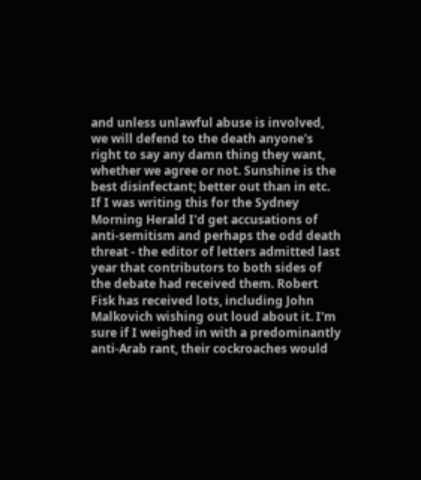and unless unlawful abuse is involved, we will defend to the death anyone's right to say any damn thing they want, whether we agree or not. Sunshine is the best disinfectant; better out than in etc. If I was writing this for the Sydney Morning Herald I'd get accusations of anti-semitism and perhaps the odd death threat - the editor of letters admitted last year that contributors to both sides of the debate had received them. Robert Fisk has received lots, including John Malkovich wishing out loud about it. I'm sure if I weighed in with a predominantly anti-Arab rant, their cockroaches would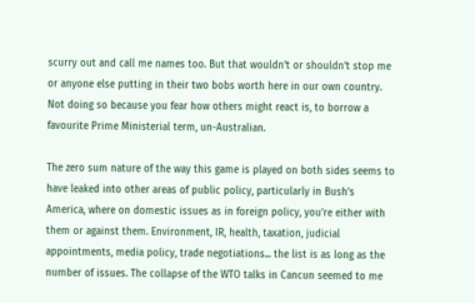scurry out and call me names too. But that wouldn't or shouldn't stop me or anyone else putting in their two bobs worth here in our own country. Not doing so because you fear how others might react is, to borrow a favourite Prime Ministerial term, un-Australian.

The zero sum nature of the way this game is played on both sides seems to have leaked into other areas of public policy, particularly in Bush's America, where on domestic issues as in foreign policy, you're either with them or against them. Environment, IR, health, taxation, judicial appointments, media policy, trade negotiations... the list is as long as the number of issues. The collapse of the WTO talks in Cancun seemed to me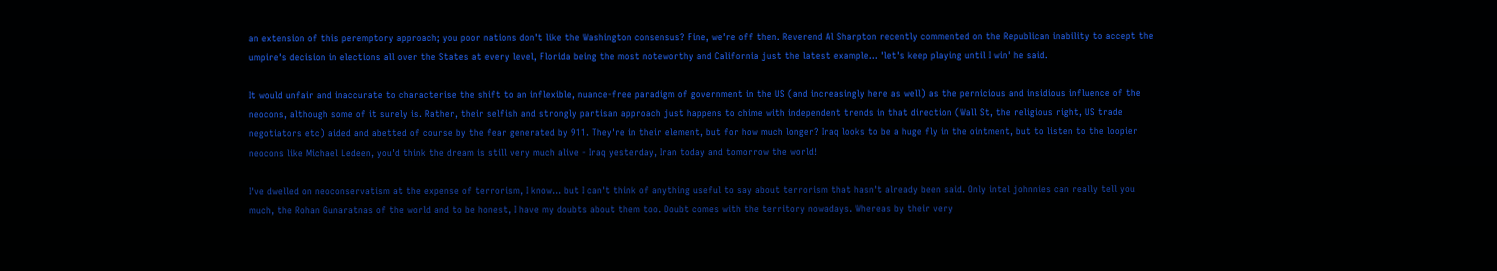an extension of this peremptory approach; you poor nations don't like the Washington consensus? Fine, we're off then. Reverend Al Sharpton recently commented on the Republican inability to accept the umpire's decision in elections all over the States at every level, Florida being the most noteworthy and California just the latest example... 'let's keep playing until I win' he said.

It would unfair and inaccurate to characterise the shift to an inflexible, nuance-free paradigm of government in the US (and increasingly here as well) as the pernicious and insidious influence of the neocons, although some of it surely is. Rather, their selfish and strongly partisan approach just happens to chime with independent trends in that direction (Wall St, the religious right, US trade negotiators etc) aided and abetted of course by the fear generated by 911. They're in their element, but for how much longer? Iraq looks to be a huge fly in the ointment, but to listen to the loopier neocons like Michael Ledeen, you'd think the dream is still very much alive - Iraq yesterday, Iran today and tomorrow the world!

I've dwelled on neoconservatism at the expense of terrorism, I know... but I can't think of anything useful to say about terrorism that hasn't already been said. Only intel johnnies can really tell you much, the Rohan Gunaratnas of the world and to be honest, I have my doubts about them too. Doubt comes with the territory nowadays. Whereas by their very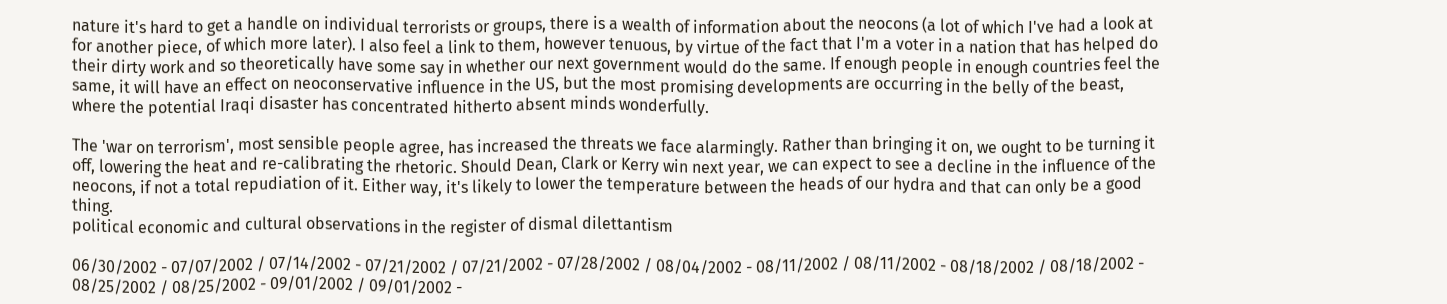nature it's hard to get a handle on individual terrorists or groups, there is a wealth of information about the neocons (a lot of which I've had a look at for another piece, of which more later). I also feel a link to them, however tenuous, by virtue of the fact that I'm a voter in a nation that has helped do their dirty work and so theoretically have some say in whether our next government would do the same. If enough people in enough countries feel the same, it will have an effect on neoconservative influence in the US, but the most promising developments are occurring in the belly of the beast, where the potential Iraqi disaster has concentrated hitherto absent minds wonderfully.

The 'war on terrorism', most sensible people agree, has increased the threats we face alarmingly. Rather than bringing it on, we ought to be turning it off, lowering the heat and re-calibrating the rhetoric. Should Dean, Clark or Kerry win next year, we can expect to see a decline in the influence of the neocons, if not a total repudiation of it. Either way, it's likely to lower the temperature between the heads of our hydra and that can only be a good thing.
political economic and cultural observations in the register of dismal dilettantism

06/30/2002 - 07/07/2002 / 07/14/2002 - 07/21/2002 / 07/21/2002 - 07/28/2002 / 08/04/2002 - 08/11/2002 / 08/11/2002 - 08/18/2002 / 08/18/2002 - 08/25/2002 / 08/25/2002 - 09/01/2002 / 09/01/2002 -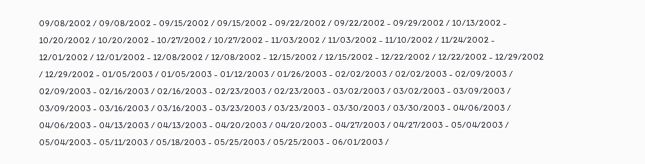09/08/2002 / 09/08/2002 - 09/15/2002 / 09/15/2002 - 09/22/2002 / 09/22/2002 - 09/29/2002 / 10/13/2002 - 10/20/2002 / 10/20/2002 - 10/27/2002 / 10/27/2002 - 11/03/2002 / 11/03/2002 - 11/10/2002 / 11/24/2002 - 12/01/2002 / 12/01/2002 - 12/08/2002 / 12/08/2002 - 12/15/2002 / 12/15/2002 - 12/22/2002 / 12/22/2002 - 12/29/2002 / 12/29/2002 - 01/05/2003 / 01/05/2003 - 01/12/2003 / 01/26/2003 - 02/02/2003 / 02/02/2003 - 02/09/2003 / 02/09/2003 - 02/16/2003 / 02/16/2003 - 02/23/2003 / 02/23/2003 - 03/02/2003 / 03/02/2003 - 03/09/2003 / 03/09/2003 - 03/16/2003 / 03/16/2003 - 03/23/2003 / 03/23/2003 - 03/30/2003 / 03/30/2003 - 04/06/2003 / 04/06/2003 - 04/13/2003 / 04/13/2003 - 04/20/2003 / 04/20/2003 - 04/27/2003 / 04/27/2003 - 05/04/2003 / 05/04/2003 - 05/11/2003 / 05/18/2003 - 05/25/2003 / 05/25/2003 - 06/01/2003 /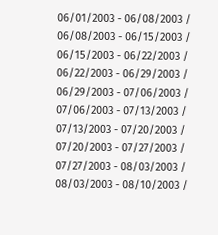06/01/2003 - 06/08/2003 / 06/08/2003 - 06/15/2003 / 06/15/2003 - 06/22/2003 / 06/22/2003 - 06/29/2003 / 06/29/2003 - 07/06/2003 / 07/06/2003 - 07/13/2003 / 07/13/2003 - 07/20/2003 / 07/20/2003 - 07/27/2003 / 07/27/2003 - 08/03/2003 / 08/03/2003 - 08/10/2003 /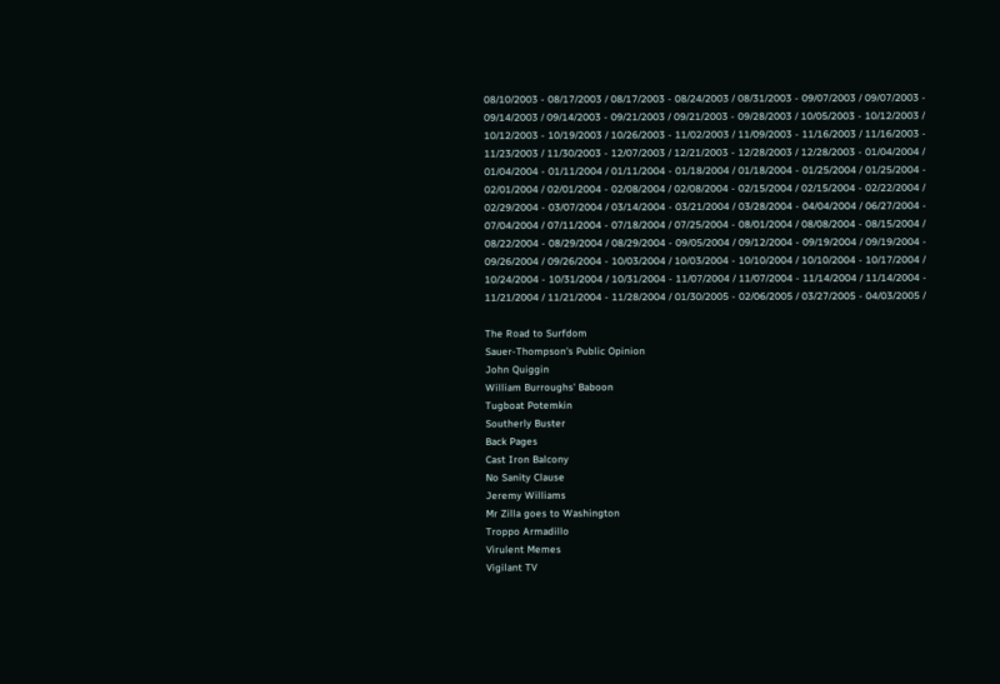08/10/2003 - 08/17/2003 / 08/17/2003 - 08/24/2003 / 08/31/2003 - 09/07/2003 / 09/07/2003 - 09/14/2003 / 09/14/2003 - 09/21/2003 / 09/21/2003 - 09/28/2003 / 10/05/2003 - 10/12/2003 / 10/12/2003 - 10/19/2003 / 10/26/2003 - 11/02/2003 / 11/09/2003 - 11/16/2003 / 11/16/2003 - 11/23/2003 / 11/30/2003 - 12/07/2003 / 12/21/2003 - 12/28/2003 / 12/28/2003 - 01/04/2004 / 01/04/2004 - 01/11/2004 / 01/11/2004 - 01/18/2004 / 01/18/2004 - 01/25/2004 / 01/25/2004 - 02/01/2004 / 02/01/2004 - 02/08/2004 / 02/08/2004 - 02/15/2004 / 02/15/2004 - 02/22/2004 / 02/29/2004 - 03/07/2004 / 03/14/2004 - 03/21/2004 / 03/28/2004 - 04/04/2004 / 06/27/2004 - 07/04/2004 / 07/11/2004 - 07/18/2004 / 07/25/2004 - 08/01/2004 / 08/08/2004 - 08/15/2004 / 08/22/2004 - 08/29/2004 / 08/29/2004 - 09/05/2004 / 09/12/2004 - 09/19/2004 / 09/19/2004 - 09/26/2004 / 09/26/2004 - 10/03/2004 / 10/03/2004 - 10/10/2004 / 10/10/2004 - 10/17/2004 / 10/24/2004 - 10/31/2004 / 10/31/2004 - 11/07/2004 / 11/07/2004 - 11/14/2004 / 11/14/2004 - 11/21/2004 / 11/21/2004 - 11/28/2004 / 01/30/2005 - 02/06/2005 / 03/27/2005 - 04/03/2005 /

The Road to Surfdom
Sauer-Thompson's Public Opinion
John Quiggin
William Burroughs' Baboon
Tugboat Potemkin
Southerly Buster
Back Pages
Cast Iron Balcony
No Sanity Clause
Jeremy Williams
Mr Zilla goes to Washington
Troppo Armadillo
Virulent Memes
Vigilant TV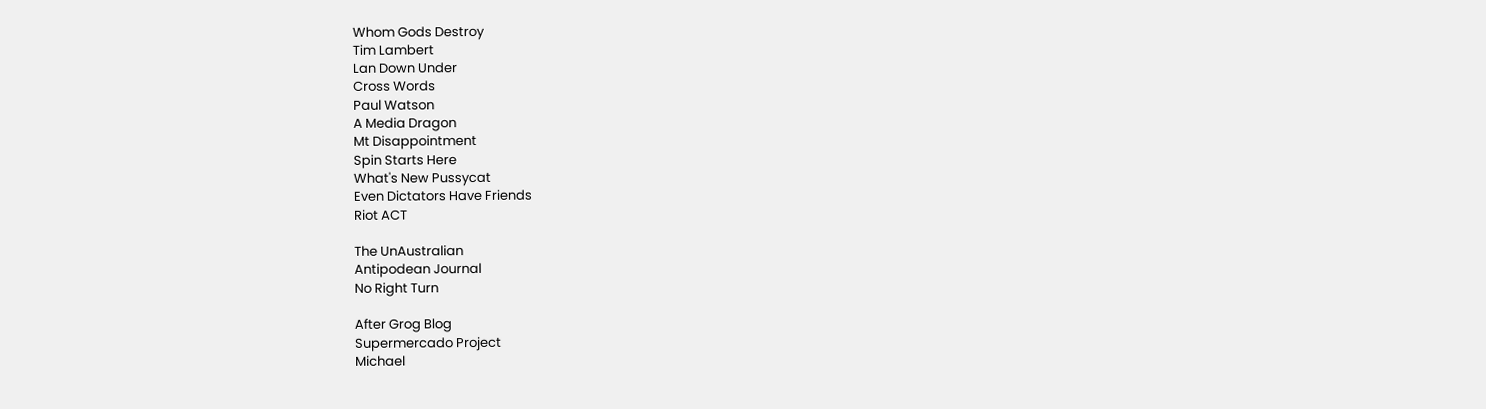Whom Gods Destroy
Tim Lambert
Lan Down Under
Cross Words
Paul Watson
A Media Dragon
Mt Disappointment
Spin Starts Here
What's New Pussycat
Even Dictators Have Friends
Riot ACT

The UnAustralian
Antipodean Journal
No Right Turn

After Grog Blog
Supermercado Project
Michael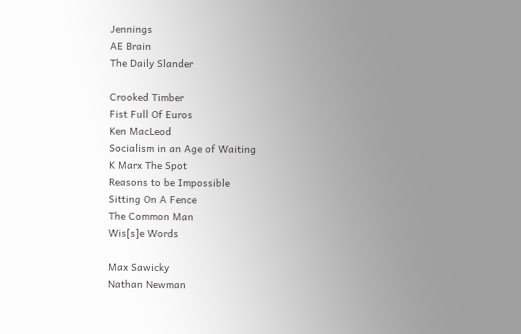Jennings
AE Brain
The Daily Slander

Crooked Timber
Fist Full Of Euros
Ken MacLeod
Socialism in an Age of Waiting
K Marx The Spot
Reasons to be Impossible
Sitting On A Fence
The Common Man
Wis[s]e Words

Max Sawicky
Nathan Newman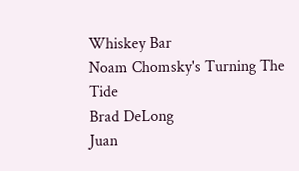Whiskey Bar
Noam Chomsky's Turning The Tide
Brad DeLong
Juan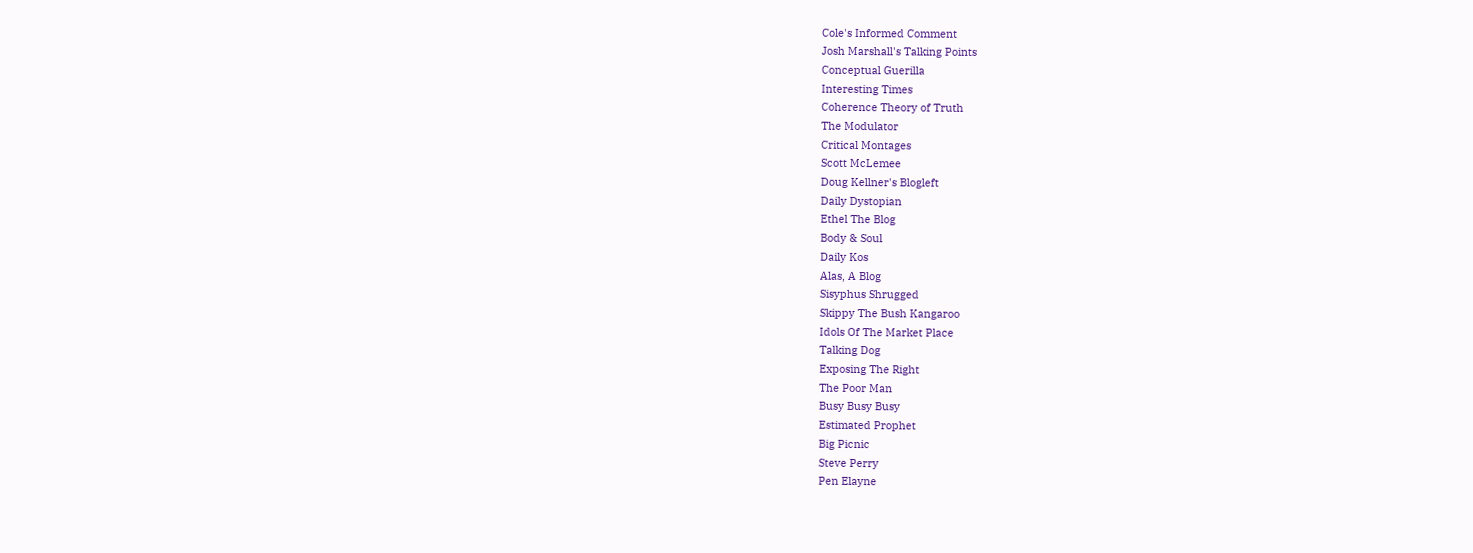Cole's Informed Comment
Josh Marshall's Talking Points
Conceptual Guerilla
Interesting Times
Coherence Theory of Truth
The Modulator
Critical Montages
Scott McLemee
Doug Kellner's Blogleft
Daily Dystopian
Ethel The Blog
Body & Soul
Daily Kos
Alas, A Blog
Sisyphus Shrugged
Skippy The Bush Kangaroo
Idols Of The Market Place
Talking Dog
Exposing The Right
The Poor Man
Busy Busy Busy
Estimated Prophet
Big Picnic
Steve Perry
Pen Elayne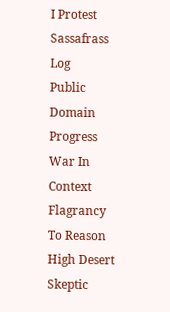I Protest
Sassafrass Log
Public Domain Progress
War In Context
Flagrancy To Reason
High Desert Skeptic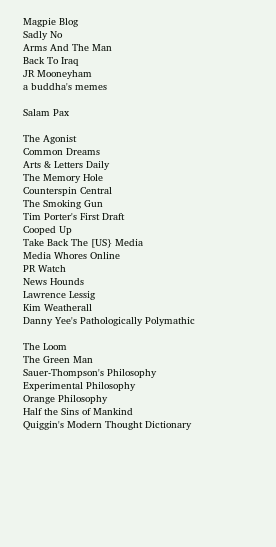Magpie Blog
Sadly No
Arms And The Man
Back To Iraq
JR Mooneyham
a buddha's memes

Salam Pax

The Agonist
Common Dreams
Arts & Letters Daily
The Memory Hole
Counterspin Central
The Smoking Gun
Tim Porter's First Draft
Cooped Up
Take Back The [US} Media
Media Whores Online
PR Watch
News Hounds
Lawrence Lessig
Kim Weatherall
Danny Yee's Pathologically Polymathic

The Loom
The Green Man
Sauer-Thompson's Philosophy
Experimental Philosophy
Orange Philosophy
Half the Sins of Mankind
Quiggin's Modern Thought Dictionary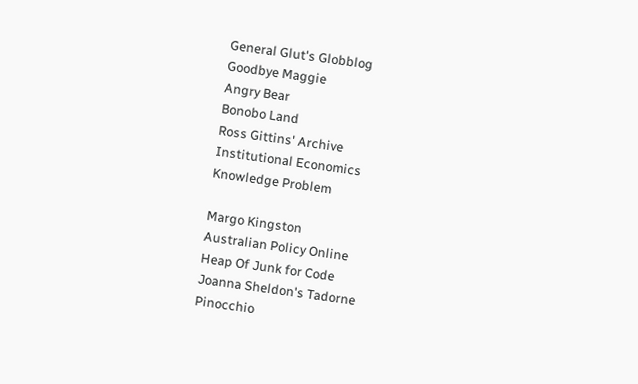General Glut's Globblog
Goodbye Maggie
Angry Bear
Bonobo Land
Ross Gittins' Archive
Institutional Economics
Knowledge Problem

Margo Kingston
Australian Policy Online
Heap Of Junk for Code
Joanna Sheldon's Tadorne
Pinocchio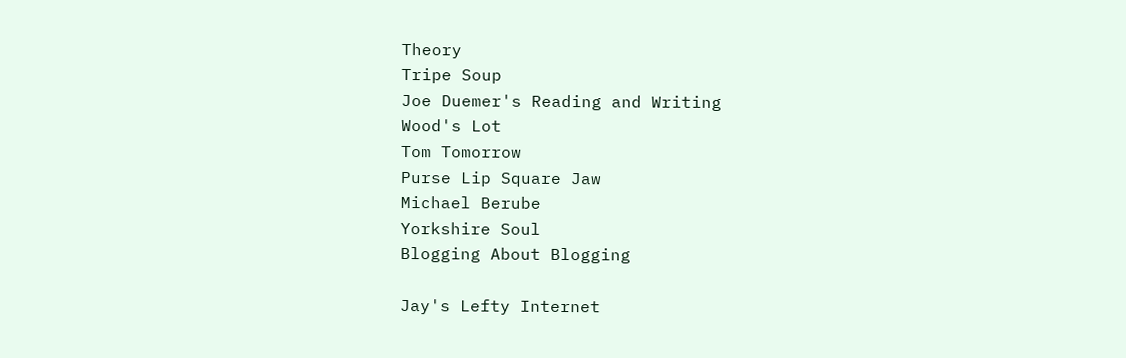Theory
Tripe Soup
Joe Duemer's Reading and Writing
Wood's Lot
Tom Tomorrow
Purse Lip Square Jaw
Michael Berube
Yorkshire Soul
Blogging About Blogging

Jay's Lefty Internet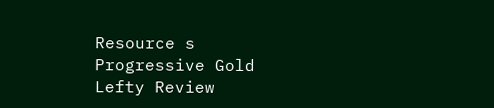Resource s
Progressive Gold
Lefty Review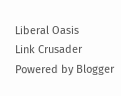Liberal Oasis
Link Crusader
Powered by Blogger